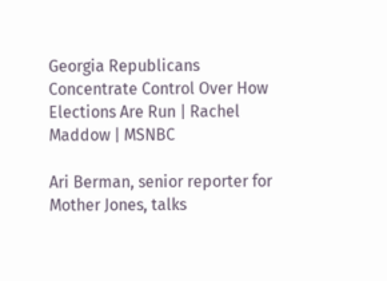Georgia Republicans Concentrate Control Over How Elections Are Run | Rachel Maddow | MSNBC

Ari Berman, senior reporter for Mother Jones, talks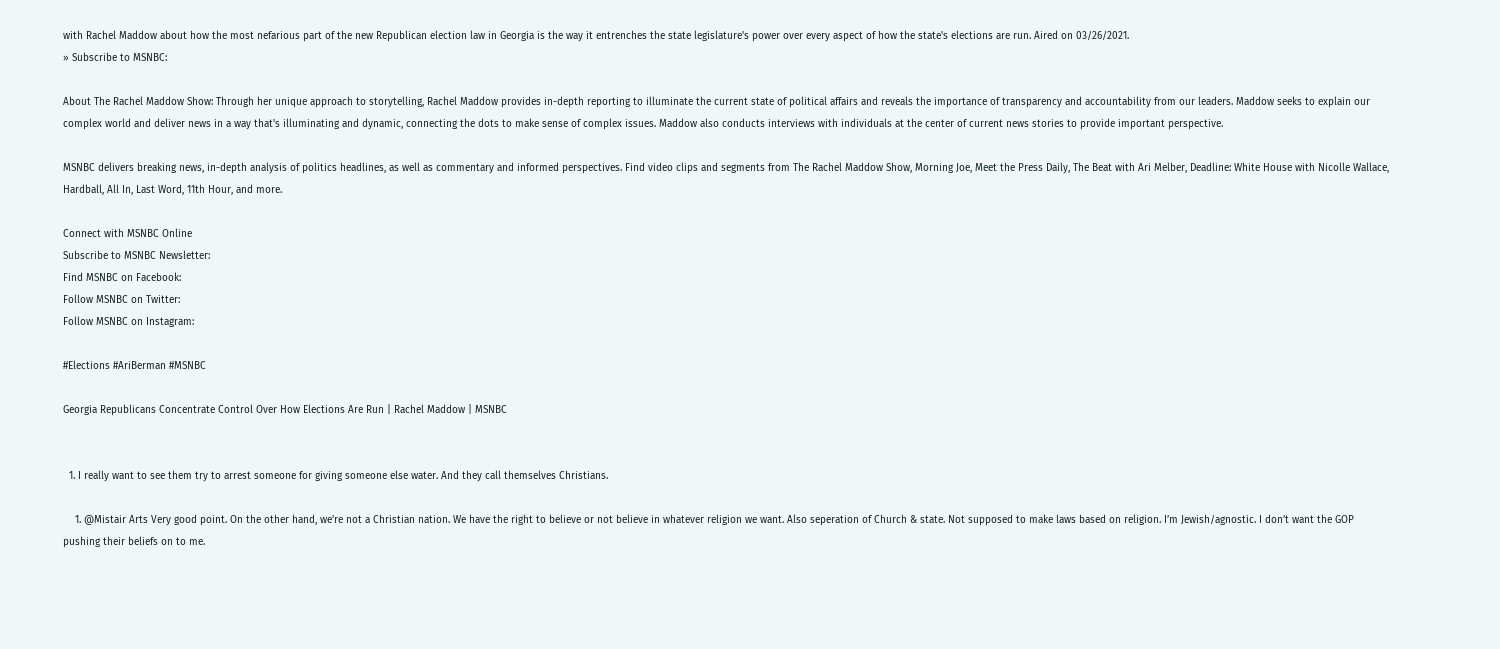with Rachel Maddow about how the most nefarious part of the new Republican election law in Georgia is the way it entrenches the state legislature's power over every aspect of how the state's elections are run. Aired on 03/26/2021.
» Subscribe to MSNBC:

About The Rachel Maddow Show: Through her unique approach to storytelling, Rachel Maddow provides in-depth reporting to illuminate the current state of political affairs and reveals the importance of transparency and accountability from our leaders. Maddow seeks to explain our complex world and deliver news in a way that's illuminating and dynamic, connecting the dots to make sense of complex issues. Maddow also conducts interviews with individuals at the center of current news stories to provide important perspective.

MSNBC delivers breaking news, in-depth analysis of politics headlines, as well as commentary and informed perspectives. Find video clips and segments from The Rachel Maddow Show, Morning Joe, Meet the Press Daily, The Beat with Ari Melber, Deadline: White House with Nicolle Wallace, Hardball, All In, Last Word, 11th Hour, and more.

Connect with MSNBC Online
Subscribe to MSNBC Newsletter:
Find MSNBC on Facebook:
Follow MSNBC on Twitter:
Follow MSNBC on Instagram:

#Elections #AriBerman #MSNBC

Georgia Republicans Concentrate Control Over How Elections Are Run | Rachel Maddow | MSNBC


  1. I really want to see them try to arrest someone for giving someone else water. And they call themselves Christians.

    1. @Mistair Arts Very good point. On the other hand, we’re not a Christian nation. We have the right to believe or not believe in whatever religion we want. Also seperation of Church & state. Not supposed to make laws based on religion. I’m Jewish/agnostic. I don’t want the GOP pushing their beliefs on to me.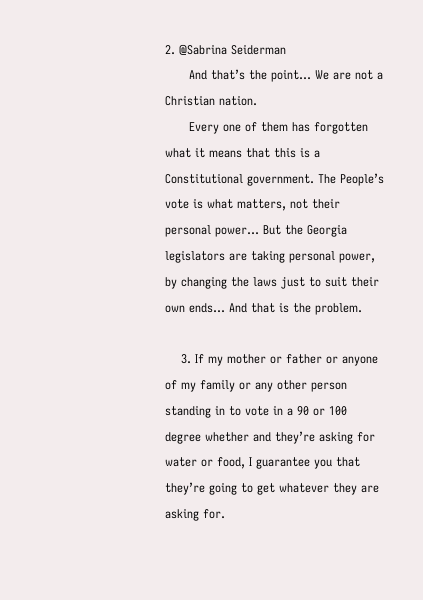2. @Sabrina Seiderman
      And that’s the point… We are not a Christian nation.
      Every one of them has forgotten what it means that this is a Constitutional government. The People’s vote is what matters, not their personal power… But the Georgia legislators are taking personal power, by changing the laws just to suit their own ends… And that is the problem.

    3. If my mother or father or anyone of my family or any other person standing in to vote in a 90 or 100 degree whether and they’re asking for water or food, I guarantee you that they’re going to get whatever they are asking for.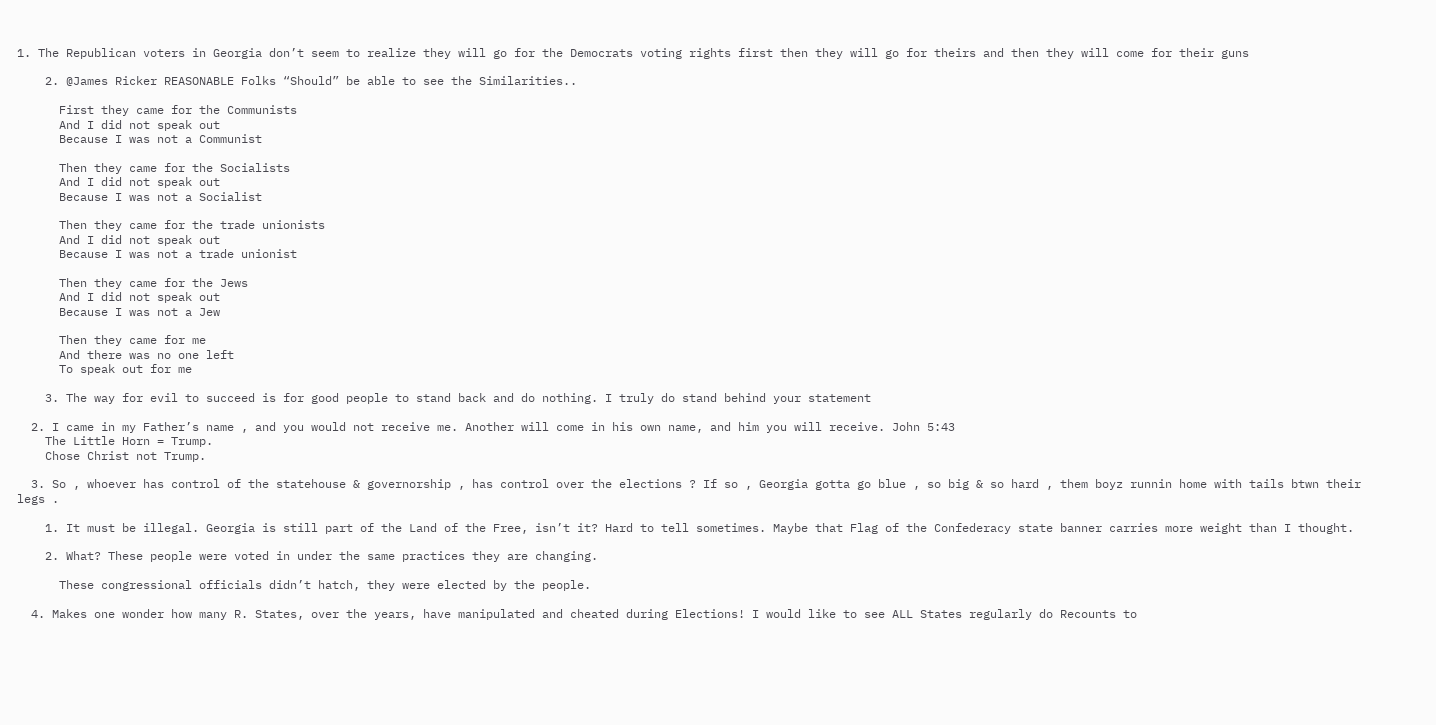1. The Republican voters in Georgia don’t seem to realize they will go for the Democrats voting rights first then they will go for theirs and then they will come for their guns

    2. @James Ricker REASONABLE Folks “Should” be able to see the Similarities..

      First they came for the Communists
      And I did not speak out
      Because I was not a Communist

      Then they came for the Socialists
      And I did not speak out
      Because I was not a Socialist

      Then they came for the trade unionists
      And I did not speak out
      Because I was not a trade unionist

      Then they came for the Jews
      And I did not speak out
      Because I was not a Jew

      Then they came for me
      And there was no one left
      To speak out for me

    3. The way for evil to succeed is for good people to stand back and do nothing. I truly do stand behind your statement

  2. I came in my Father’s name , and you would not receive me. Another will come in his own name, and him you will receive. John 5:43
    The Little Horn = Trump.
    Chose Christ not Trump.

  3. So , whoever has control of the statehouse & governorship , has control over the elections ? If so , Georgia gotta go blue , so big & so hard , them boyz runnin home with tails btwn their legs .

    1. It must be illegal. Georgia is still part of the Land of the Free, isn’t it? Hard to tell sometimes. Maybe that Flag of the Confederacy state banner carries more weight than I thought.

    2. What? These people were voted in under the same practices they are changing.

      These congressional officials didn’t hatch, they were elected by the people.

  4. Makes one wonder how many R. States, over the years, have manipulated and cheated during Elections! I would like to see ALL States regularly do Recounts to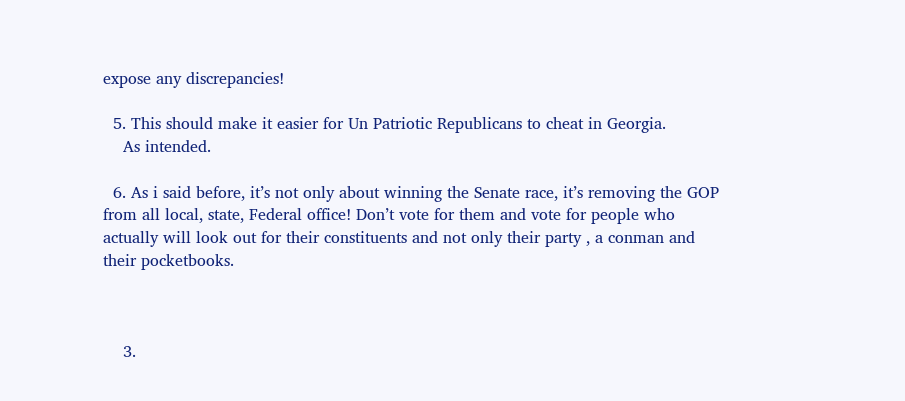expose any discrepancies!

  5. This should make it easier for Un Patriotic Republicans to cheat in Georgia.
    As intended.

  6. As i said before, it’s not only about winning the Senate race, it’s removing the GOP from all local, state, Federal office! Don’t vote for them and vote for people who actually will look out for their constituents and not only their party , a conman and their pocketbooks.



    3.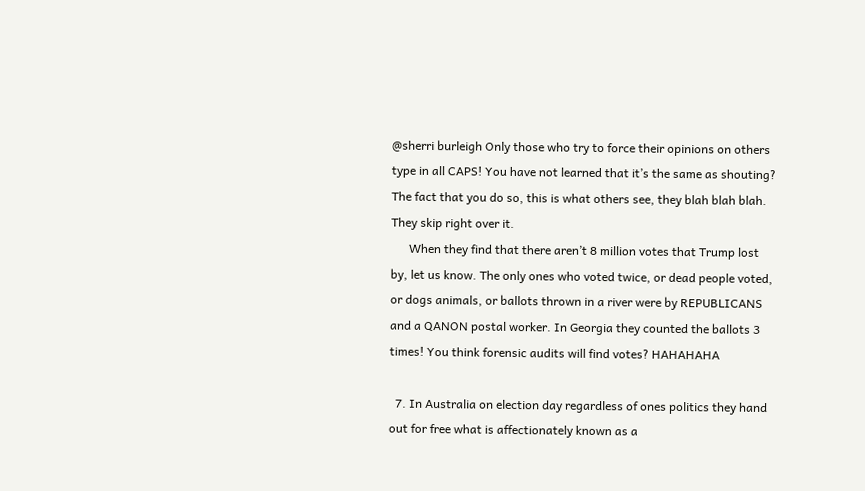@sherri burleigh Only those who try to force their opinions on others type in all CAPS! You have not learned that it’s the same as shouting? The fact that you do so, this is what others see, they blah blah blah. They skip right over it.
      When they find that there aren’t 8 million votes that Trump lost by, let us know. The only ones who voted twice, or dead people voted, or dogs animals, or ballots thrown in a river were by REPUBLICANS and a QANON postal worker. In Georgia they counted the ballots 3 times! You think forensic audits will find votes? HAHAHAHA

  7. In Australia on election day regardless of ones politics they hand out for free what is affectionately known as a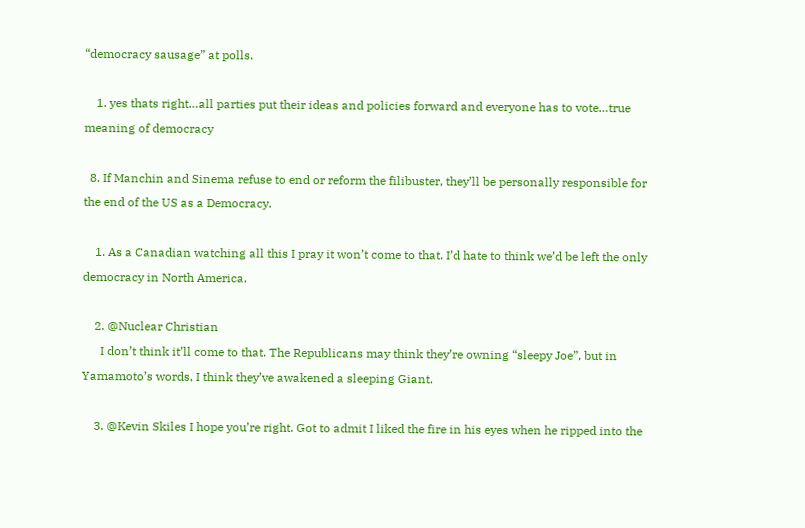“democracy sausage” at polls.

    1. yes thats right…all parties put their ideas and policies forward and everyone has to vote…true meaning of democracy

  8. If Manchin and Sinema refuse to end or reform the filibuster, they’ll be personally responsible for the end of the US as a Democracy.

    1. As a Canadian watching all this I pray it won’t come to that. I’d hate to think we’d be left the only democracy in North America.

    2. @Nuclear Christian
      I don’t think it’ll come to that. The Republicans may think they’re owning “sleepy Joe”, but in Yamamoto’s words, I think they’ve awakened a sleeping Giant.

    3. @Kevin Skiles I hope you’re right. Got to admit I liked the fire in his eyes when he ripped into the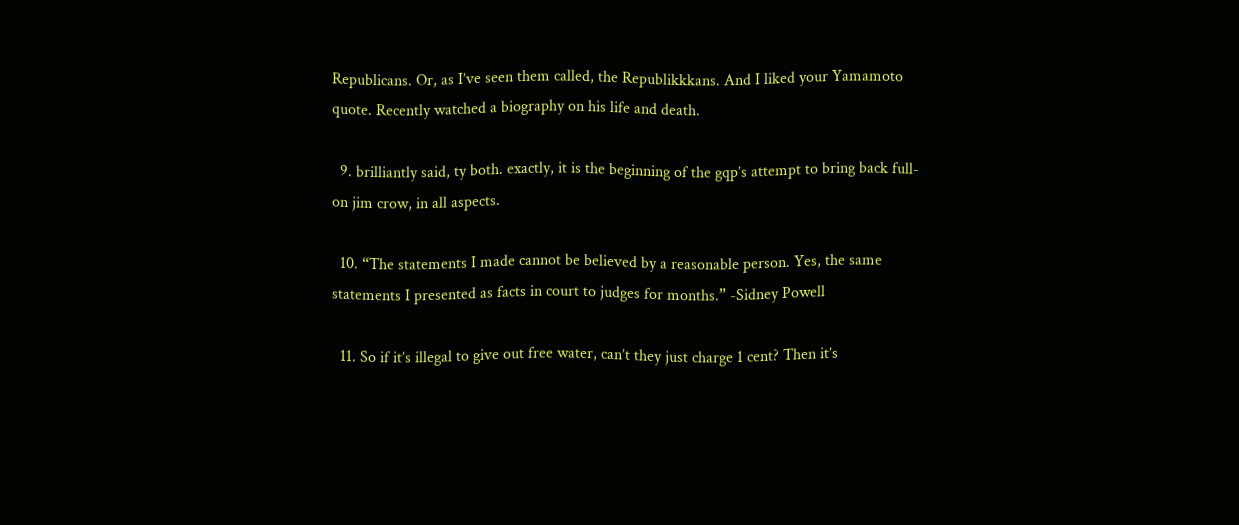Republicans. Or, as I’ve seen them called, the Republikkkans. And I liked your Yamamoto quote. Recently watched a biography on his life and death.

  9. brilliantly said, ty both. exactly, it is the beginning of the gqp’s attempt to bring back full-on jim crow, in all aspects.

  10. “The statements I made cannot be believed by a reasonable person. Yes, the same statements I presented as facts in court to judges for months.” -Sidney Powell

  11. So if it’s illegal to give out free water, can’t they just charge 1 cent? Then it’s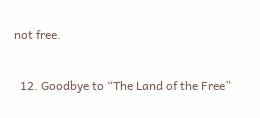not free.

  12. Goodbye to “The Land of the Free”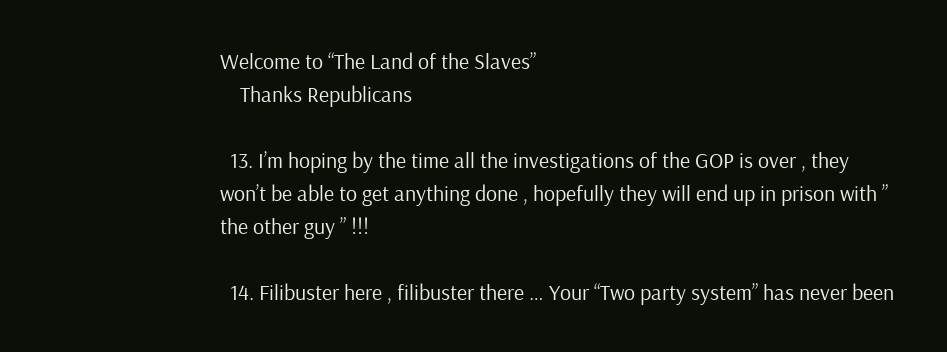Welcome to “The Land of the Slaves”
    Thanks Republicans

  13. I’m hoping by the time all the investigations of the GOP is over , they won’t be able to get anything done , hopefully they will end up in prison with ” the other guy ” !!!

  14. Filibuster here , filibuster there … Your “Two party system” has never been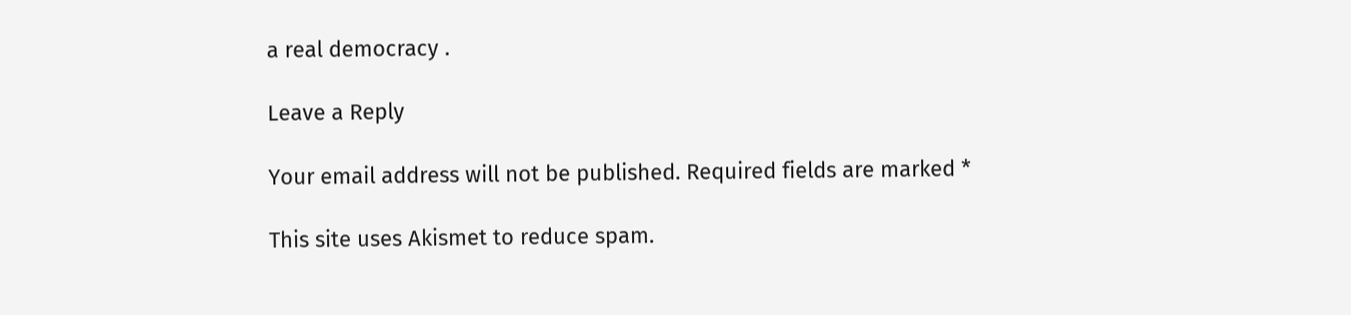a real democracy .

Leave a Reply

Your email address will not be published. Required fields are marked *

This site uses Akismet to reduce spam.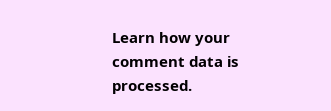Learn how your comment data is processed.